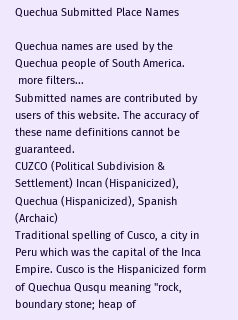Quechua Submitted Place Names

Quechua names are used by the Quechua people of South America.
 more filters...
Submitted names are contributed by users of this website. The accuracy of these name definitions cannot be guaranteed.
CUZCO (Political Subdivision & Settlement) Incan (Hispanicized), Quechua (Hispanicized), Spanish (Archaic)
Traditional spelling of Cusco, a city in Peru which was the capital of the Inca Empire. Cusco is the Hispanicized form of Quechua Qusqu meaning "rock, boundary stone; heap of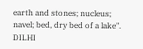earth and stones; nucleus; navel; bed, dry bed of a lake".
DILHI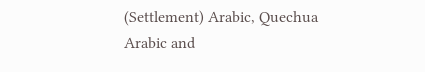(Settlement) Arabic, Quechua
Arabic and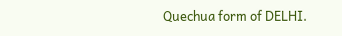Quechua form of DELHI.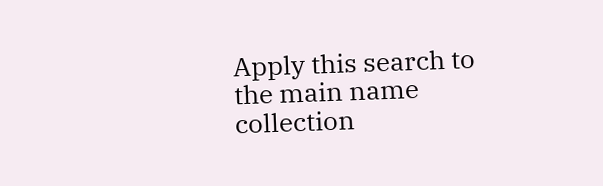Apply this search to the main name collection